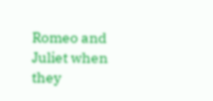Romeo and Juliet when they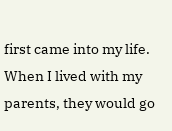first came into my life. When I lived with my parents, they would go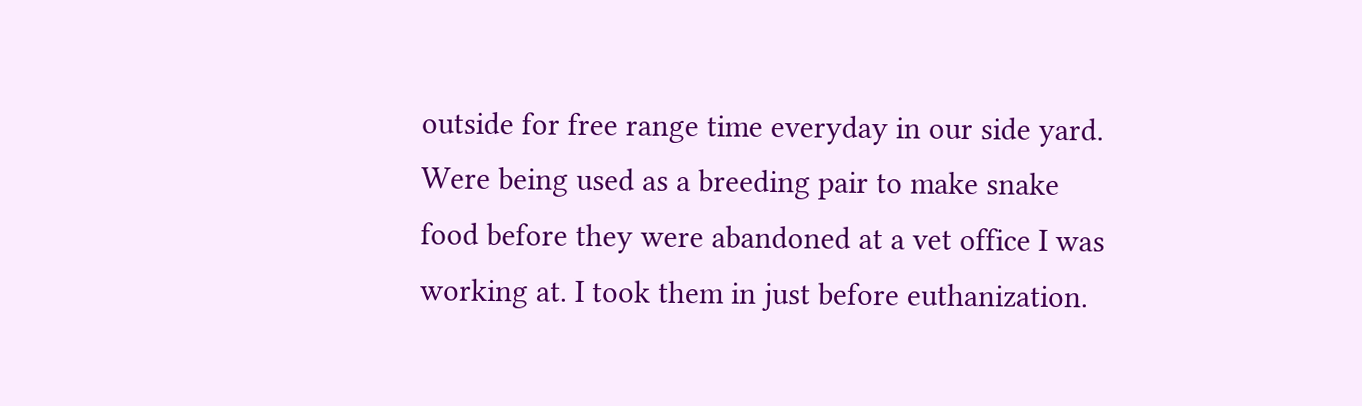outside for free range time everyday in our side yard. Were being used as a breeding pair to make snake food before they were abandoned at a vet office I was working at. I took them in just before euthanization.